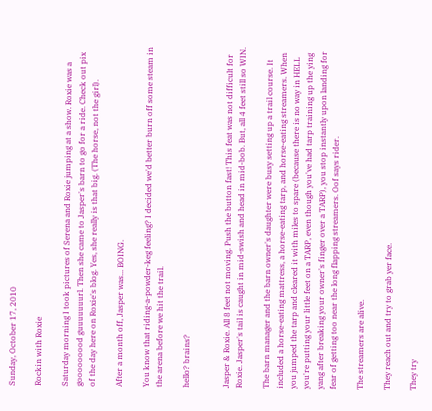Sunday, October 17, 2010

Rockin with Roxie

Saturday morning I took pictures of Serena and Roxie jumping at a show. Roxie was a gooooooood guuuuuuurl. Then she came to Jasper's barn to go for a ride. Check out pix of the day here on Roxie's blog. Yes, she really is that big. (The horse, not the girl).

After a month off, Jasper was... BOING.

You know that riding-a-powder-keg feeling? I decided we'd better burn off some steam in the arena before we hit the trail.

hello? brains?


Jasper & Roxie. All 8 feet not moving. Push the button fast! This feat was not difficult for Roxie. Jasper's tail is caught in mid-swish and head in mid-bob. But, all 4 feet still so WIN.

The barn manager and the barn owner's daughter were busy setting up a trail course. It included a horse-eating mattress, a horse-eating tarp, and horse-eating streamers. When you jumped the tarp and cleared it with miles to spare (because there is no way in HELL you're putting your little feet on a TARP, even though you've had tarp training up the ying yang after breaking your owner's finger over a TARP), you stop instantly upon landing for fear of getting too near the long flapping streamers. Oof says rider.

The streamers are alive.

They reach out and try to grab yer face.

They try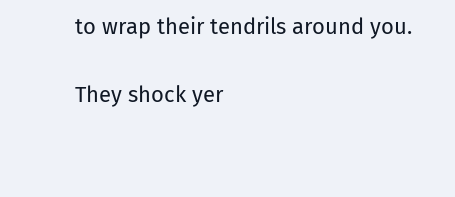to wrap their tendrils around you.

They shock yer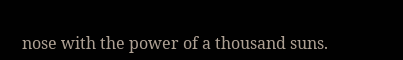nose with the power of a thousand suns.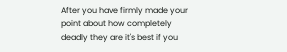After you have firmly made your point about how completely deadly they are it's best if you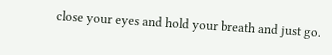close your eyes and hold your breath and just go.